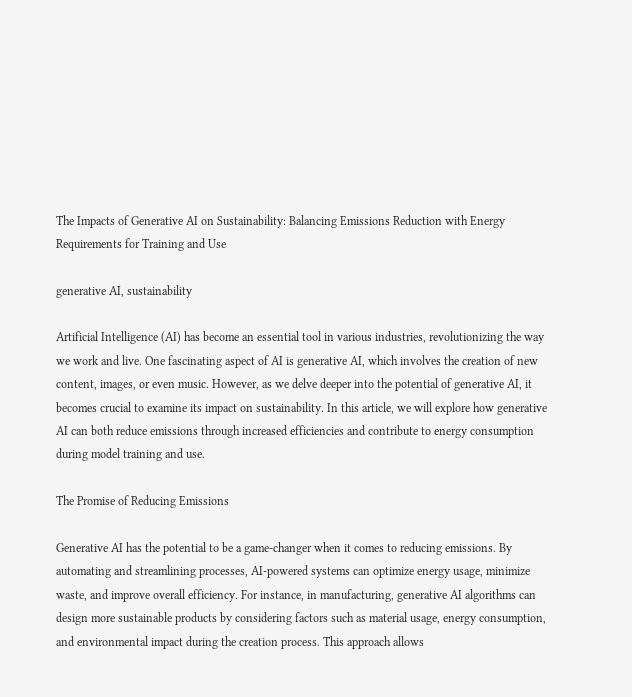The Impacts of Generative AI on Sustainability: Balancing Emissions Reduction with Energy Requirements for Training and Use

generative AI, sustainability

Artificial Intelligence (AI) has become an essential tool in various industries, revolutionizing the way we work and live. One fascinating aspect of AI is generative AI, which involves the creation of new content, images, or even music. However, as we delve deeper into the potential of generative AI, it becomes crucial to examine its impact on sustainability. In this article, we will explore how generative AI can both reduce emissions through increased efficiencies and contribute to energy consumption during model training and use.

The Promise of Reducing Emissions

Generative AI has the potential to be a game-changer when it comes to reducing emissions. By automating and streamlining processes, AI-powered systems can optimize energy usage, minimize waste, and improve overall efficiency. For instance, in manufacturing, generative AI algorithms can design more sustainable products by considering factors such as material usage, energy consumption, and environmental impact during the creation process. This approach allows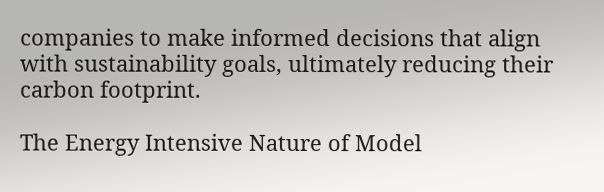companies to make informed decisions that align with sustainability goals, ultimately reducing their carbon footprint.

The Energy Intensive Nature of Model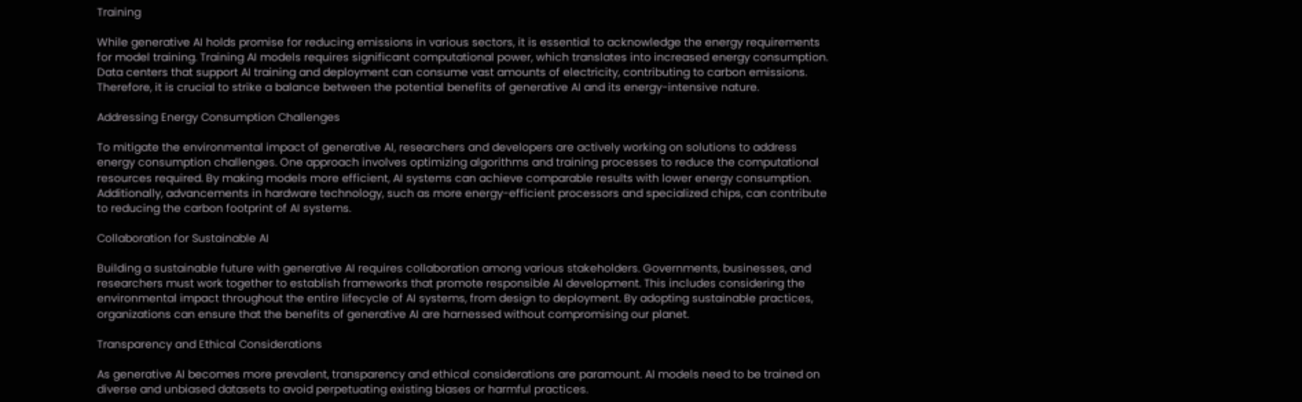Training

While generative AI holds promise for reducing emissions in various sectors, it is essential to acknowledge the energy requirements for model training. Training AI models requires significant computational power, which translates into increased energy consumption. Data centers that support AI training and deployment can consume vast amounts of electricity, contributing to carbon emissions. Therefore, it is crucial to strike a balance between the potential benefits of generative AI and its energy-intensive nature.

Addressing Energy Consumption Challenges

To mitigate the environmental impact of generative AI, researchers and developers are actively working on solutions to address energy consumption challenges. One approach involves optimizing algorithms and training processes to reduce the computational resources required. By making models more efficient, AI systems can achieve comparable results with lower energy consumption. Additionally, advancements in hardware technology, such as more energy-efficient processors and specialized chips, can contribute to reducing the carbon footprint of AI systems.

Collaboration for Sustainable AI

Building a sustainable future with generative AI requires collaboration among various stakeholders. Governments, businesses, and researchers must work together to establish frameworks that promote responsible AI development. This includes considering the environmental impact throughout the entire lifecycle of AI systems, from design to deployment. By adopting sustainable practices, organizations can ensure that the benefits of generative AI are harnessed without compromising our planet.

Transparency and Ethical Considerations

As generative AI becomes more prevalent, transparency and ethical considerations are paramount. AI models need to be trained on diverse and unbiased datasets to avoid perpetuating existing biases or harmful practices.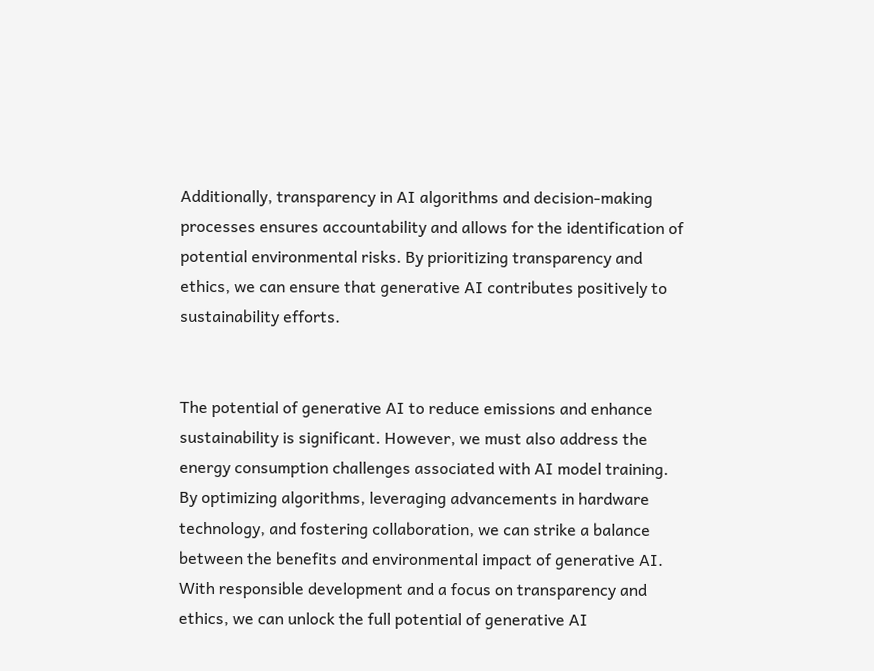Additionally, transparency in AI algorithms and decision-making processes ensures accountability and allows for the identification of potential environmental risks. By prioritizing transparency and ethics, we can ensure that generative AI contributes positively to sustainability efforts.


The potential of generative AI to reduce emissions and enhance sustainability is significant. However, we must also address the energy consumption challenges associated with AI model training. By optimizing algorithms, leveraging advancements in hardware technology, and fostering collaboration, we can strike a balance between the benefits and environmental impact of generative AI. With responsible development and a focus on transparency and ethics, we can unlock the full potential of generative AI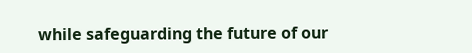while safeguarding the future of our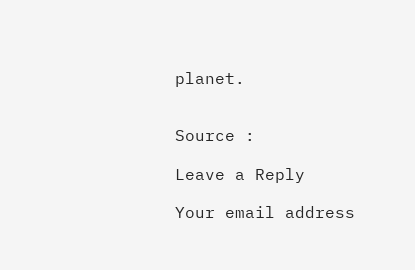planet.


Source :

Leave a Reply

Your email address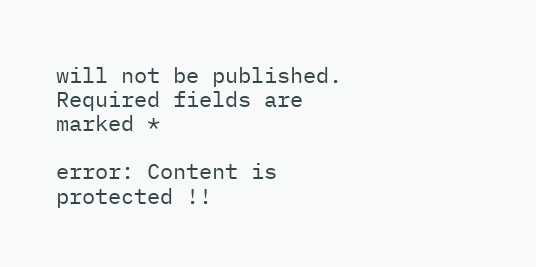will not be published. Required fields are marked *

error: Content is protected !!